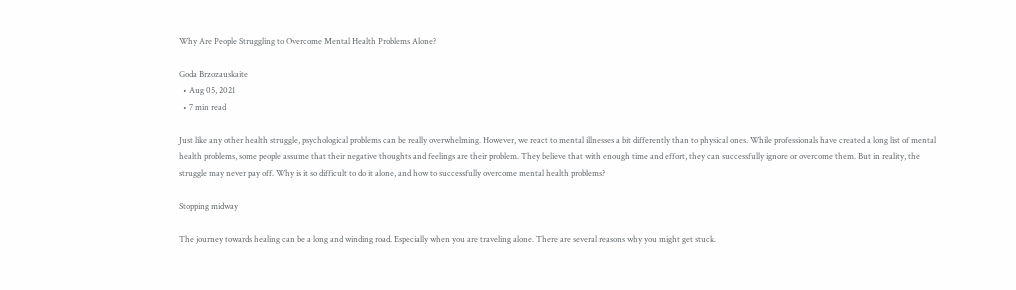Why Are People Struggling to Overcome Mental Health Problems Alone?

Goda Brzozauskaite
  • Aug 05, 2021
  • 7 min read

Just like any other health struggle, psychological problems can be really overwhelming. However, we react to mental illnesses a bit differently than to physical ones. While professionals have created a long list of mental health problems, some people assume that their negative thoughts and feelings are their problem. They believe that with enough time and effort, they can successfully ignore or overcome them. But in reality, the struggle may never pay off. Why is it so difficult to do it alone, and how to successfully overcome mental health problems?

Stopping midway

The journey towards healing can be a long and winding road. Especially when you are traveling alone. There are several reasons why you might get stuck.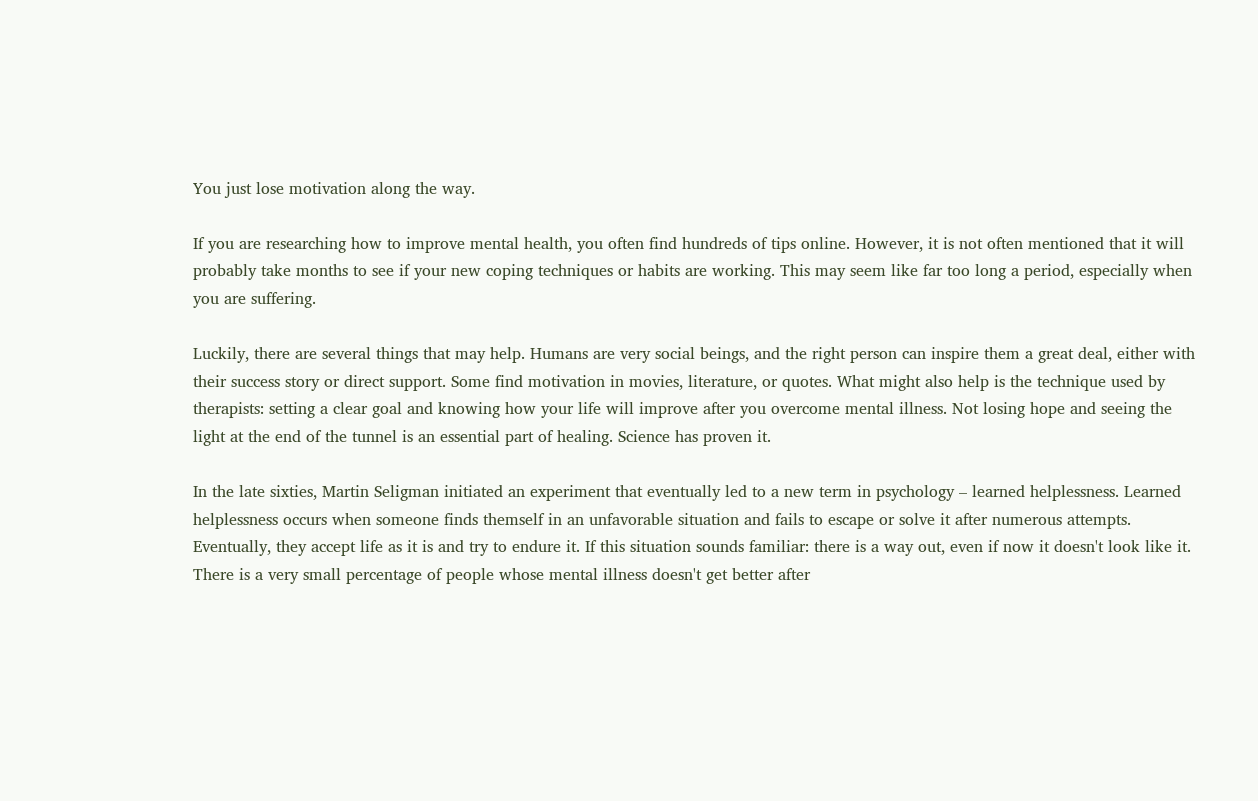You just lose motivation along the way.

If you are researching how to improve mental health, you often find hundreds of tips online. However, it is not often mentioned that it will probably take months to see if your new coping techniques or habits are working. This may seem like far too long a period, especially when you are suffering.

Luckily, there are several things that may help. Humans are very social beings, and the right person can inspire them a great deal, either with their success story or direct support. Some find motivation in movies, literature, or quotes. What might also help is the technique used by therapists: setting a clear goal and knowing how your life will improve after you overcome mental illness. Not losing hope and seeing the light at the end of the tunnel is an essential part of healing. Science has proven it.

In the late sixties, Martin Seligman initiated an experiment that eventually led to a new term in psychology – learned helplessness. Learned helplessness occurs when someone finds themself in an unfavorable situation and fails to escape or solve it after numerous attempts. Eventually, they accept life as it is and try to endure it. If this situation sounds familiar: there is a way out, even if now it doesn't look like it. There is a very small percentage of people whose mental illness doesn't get better after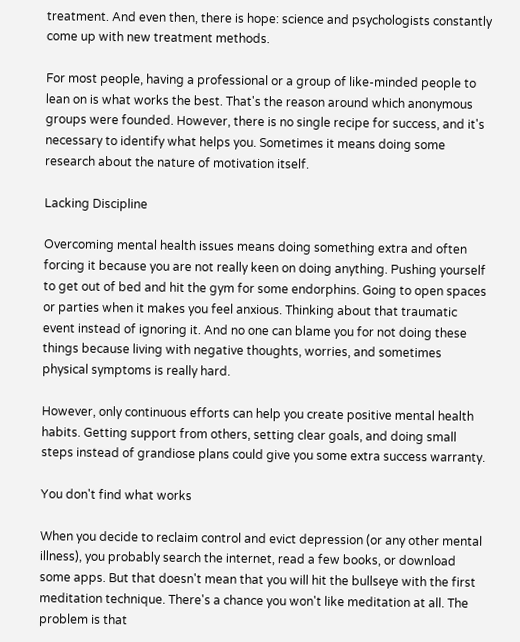treatment. And even then, there is hope: science and psychologists constantly come up with new treatment methods.

For most people, having a professional or a group of like-minded people to lean on is what works the best. That's the reason around which anonymous groups were founded. However, there is no single recipe for success, and it's necessary to identify what helps you. Sometimes it means doing some research about the nature of motivation itself.

Lacking Discipline

Overcoming mental health issues means doing something extra and often forcing it because you are not really keen on doing anything. Pushing yourself to get out of bed and hit the gym for some endorphins. Going to open spaces or parties when it makes you feel anxious. Thinking about that traumatic event instead of ignoring it. And no one can blame you for not doing these things because living with negative thoughts, worries, and sometimes physical symptoms is really hard.

However, only continuous efforts can help you create positive mental health habits. Getting support from others, setting clear goals, and doing small steps instead of grandiose plans could give you some extra success warranty.

You don't find what works

When you decide to reclaim control and evict depression (or any other mental illness), you probably search the internet, read a few books, or download some apps. But that doesn't mean that you will hit the bullseye with the first meditation technique. There's a chance you won't like meditation at all. The problem is that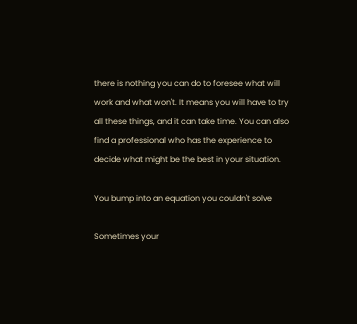there is nothing you can do to foresee what will work and what won't. It means you will have to try all these things, and it can take time. You can also find a professional who has the experience to decide what might be the best in your situation.

You bump into an equation you couldn't solve

Sometimes your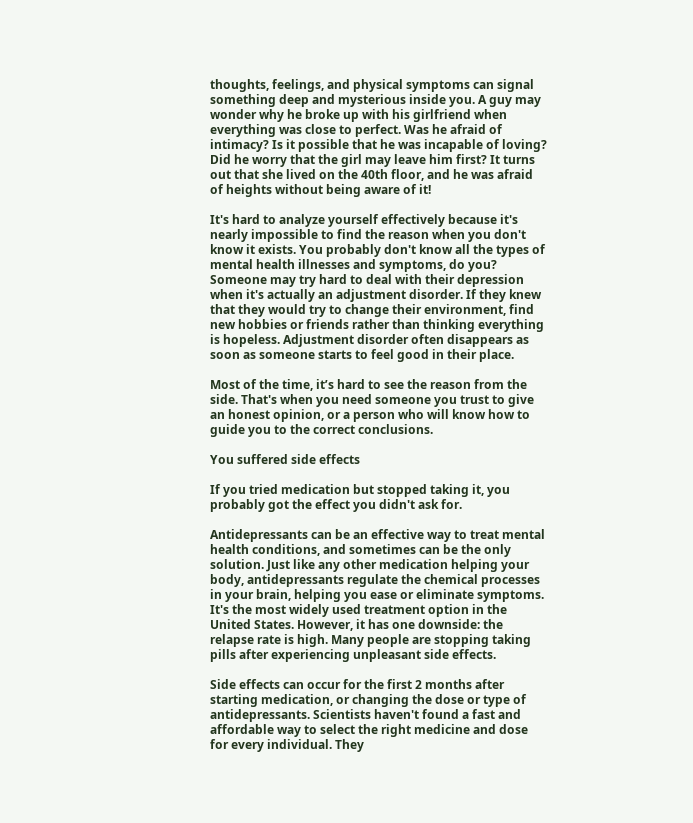thoughts, feelings, and physical symptoms can signal something deep and mysterious inside you. A guy may wonder why he broke up with his girlfriend when everything was close to perfect. Was he afraid of intimacy? Is it possible that he was incapable of loving? Did he worry that the girl may leave him first? It turns out that she lived on the 40th floor, and he was afraid of heights without being aware of it!

It's hard to analyze yourself effectively because it's nearly impossible to find the reason when you don't know it exists. You probably don't know all the types of mental health illnesses and symptoms, do you? Someone may try hard to deal with their depression when it's actually an adjustment disorder. If they knew that they would try to change their environment, find new hobbies or friends rather than thinking everything is hopeless. Adjustment disorder often disappears as soon as someone starts to feel good in their place.

Most of the time, it’s hard to see the reason from the side. That's when you need someone you trust to give an honest opinion, or a person who will know how to guide you to the correct conclusions.

You suffered side effects

If you tried medication but stopped taking it, you probably got the effect you didn't ask for.

Antidepressants can be an effective way to treat mental health conditions, and sometimes can be the only solution. Just like any other medication helping your body, antidepressants regulate the chemical processes in your brain, helping you ease or eliminate symptoms. It's the most widely used treatment option in the United States. However, it has one downside: the relapse rate is high. Many people are stopping taking pills after experiencing unpleasant side effects.

Side effects can occur for the first 2 months after starting medication, or changing the dose or type of antidepressants. Scientists haven't found a fast and affordable way to select the right medicine and dose for every individual. They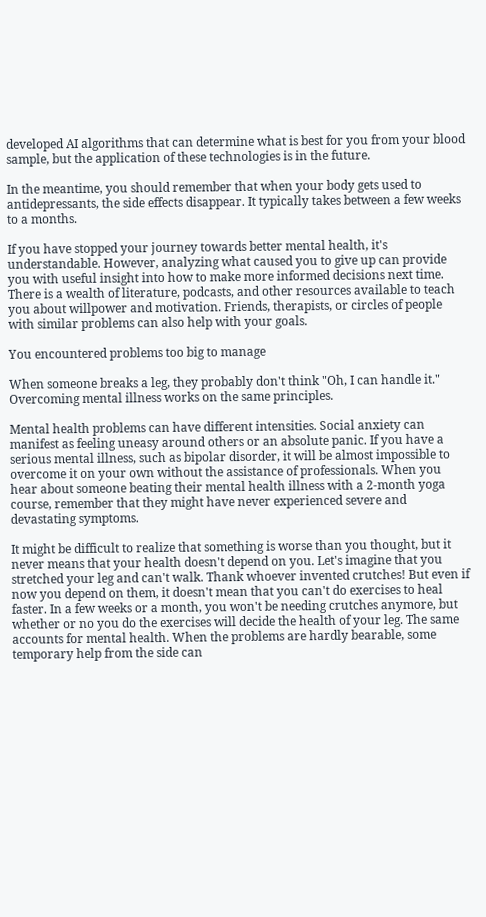developed AI algorithms that can determine what is best for you from your blood sample, but the application of these technologies is in the future.

In the meantime, you should remember that when your body gets used to antidepressants, the side effects disappear. It typically takes between a few weeks to a months.

If you have stopped your journey towards better mental health, it's understandable. However, analyzing what caused you to give up can provide you with useful insight into how to make more informed decisions next time. There is a wealth of literature, podcasts, and other resources available to teach you about willpower and motivation. Friends, therapists, or circles of people with similar problems can also help with your goals.

You encountered problems too big to manage

When someone breaks a leg, they probably don't think "Oh, I can handle it." Overcoming mental illness works on the same principles.

Mental health problems can have different intensities. Social anxiety can manifest as feeling uneasy around others or an absolute panic. If you have a serious mental illness, such as bipolar disorder, it will be almost impossible to overcome it on your own without the assistance of professionals. When you hear about someone beating their mental health illness with a 2-month yoga course, remember that they might have never experienced severe and devastating symptoms.

It might be difficult to realize that something is worse than you thought, but it never means that your health doesn't depend on you. Let's imagine that you stretched your leg and can't walk. Thank whoever invented crutches! But even if now you depend on them, it doesn't mean that you can't do exercises to heal faster. In a few weeks or a month, you won't be needing crutches anymore, but whether or no you do the exercises will decide the health of your leg. The same accounts for mental health. When the problems are hardly bearable, some temporary help from the side can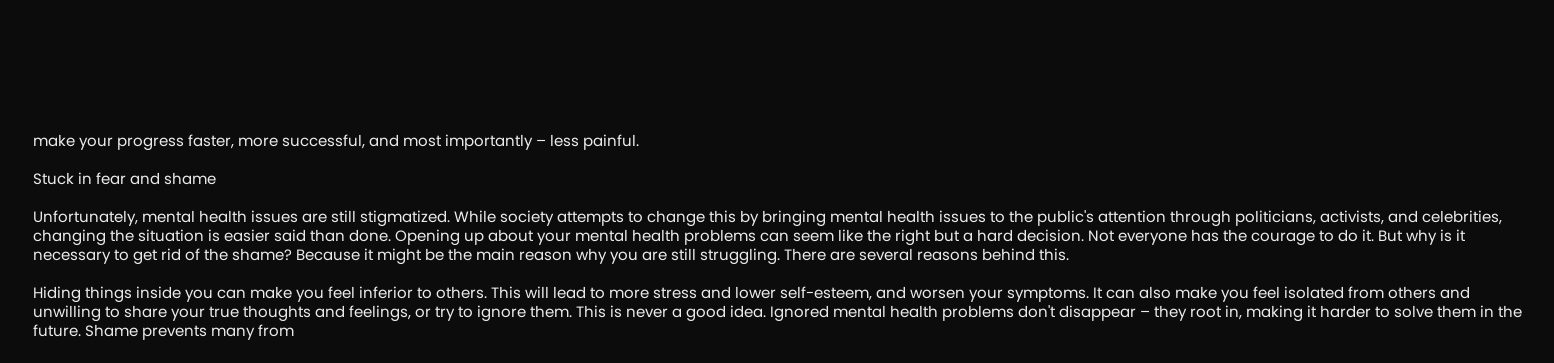make your progress faster, more successful, and most importantly – less painful.

Stuck in fear and shame

Unfortunately, mental health issues are still stigmatized. While society attempts to change this by bringing mental health issues to the public's attention through politicians, activists, and celebrities, changing the situation is easier said than done. Opening up about your mental health problems can seem like the right but a hard decision. Not everyone has the courage to do it. But why is it necessary to get rid of the shame? Because it might be the main reason why you are still struggling. There are several reasons behind this.

Hiding things inside you can make you feel inferior to others. This will lead to more stress and lower self-esteem, and worsen your symptoms. It can also make you feel isolated from others and unwilling to share your true thoughts and feelings, or try to ignore them. This is never a good idea. Ignored mental health problems don't disappear – they root in, making it harder to solve them in the future. Shame prevents many from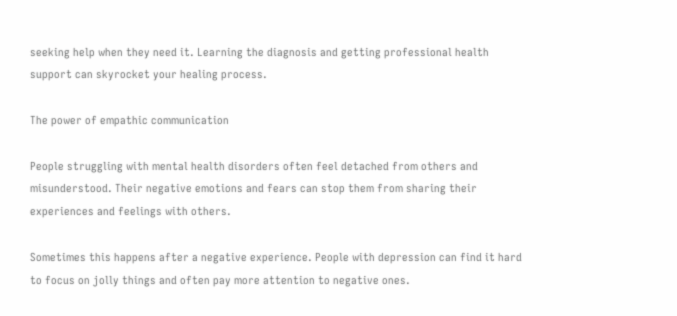seeking help when they need it. Learning the diagnosis and getting professional health support can skyrocket your healing process.

The power of empathic communication

People struggling with mental health disorders often feel detached from others and misunderstood. Their negative emotions and fears can stop them from sharing their experiences and feelings with others.

Sometimes this happens after a negative experience. People with depression can find it hard to focus on jolly things and often pay more attention to negative ones.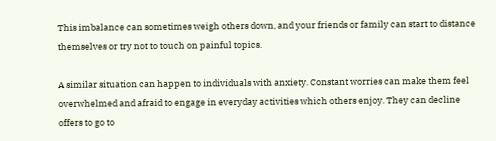This imbalance can sometimes weigh others down, and your friends or family can start to distance themselves or try not to touch on painful topics.

A similar situation can happen to individuals with anxiety. Constant worries can make them feel overwhelmed and afraid to engage in everyday activities which others enjoy. They can decline offers to go to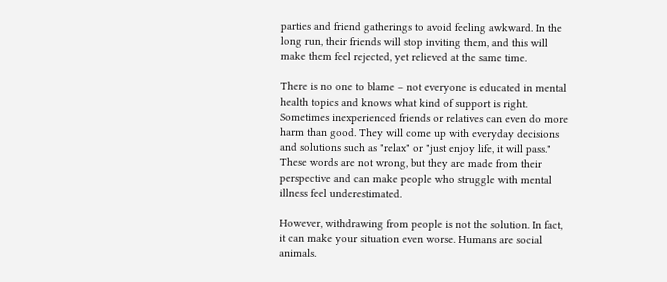parties and friend gatherings to avoid feeling awkward. In the long run, their friends will stop inviting them, and this will make them feel rejected, yet relieved at the same time.

There is no one to blame – not everyone is educated in mental health topics and knows what kind of support is right. Sometimes inexperienced friends or relatives can even do more harm than good. They will come up with everyday decisions and solutions such as "relax" or "just enjoy life, it will pass." These words are not wrong, but they are made from their perspective and can make people who struggle with mental illness feel underestimated.

However, withdrawing from people is not the solution. In fact, it can make your situation even worse. Humans are social animals.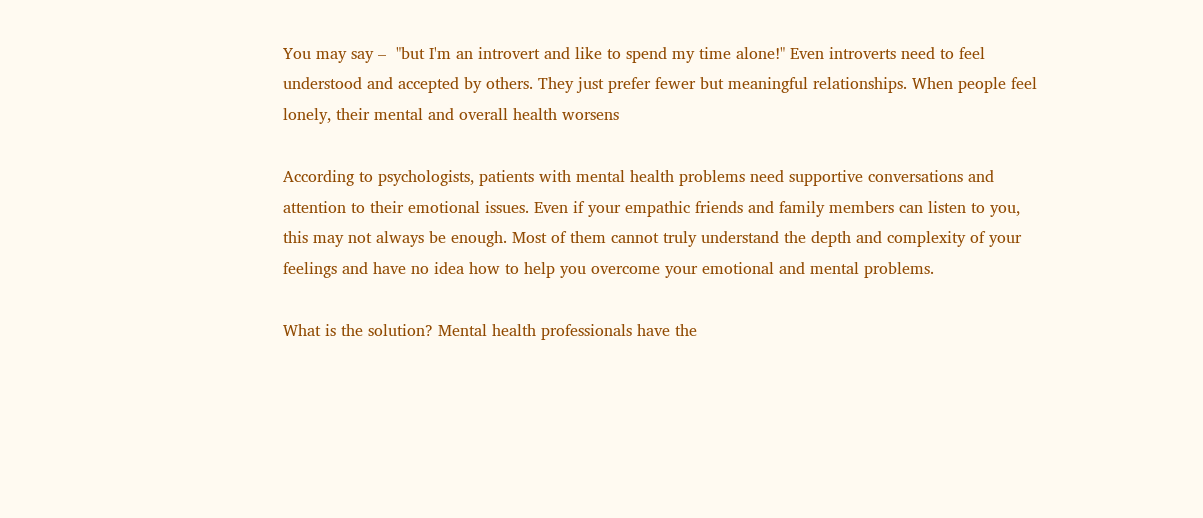You may say –  "but I'm an introvert and like to spend my time alone!" Even introverts need to feel understood and accepted by others. They just prefer fewer but meaningful relationships. When people feel lonely, their mental and overall health worsens

According to psychologists, patients with mental health problems need supportive conversations and attention to their emotional issues. Even if your empathic friends and family members can listen to you, this may not always be enough. Most of them cannot truly understand the depth and complexity of your feelings and have no idea how to help you overcome your emotional and mental problems.

What is the solution? Mental health professionals have the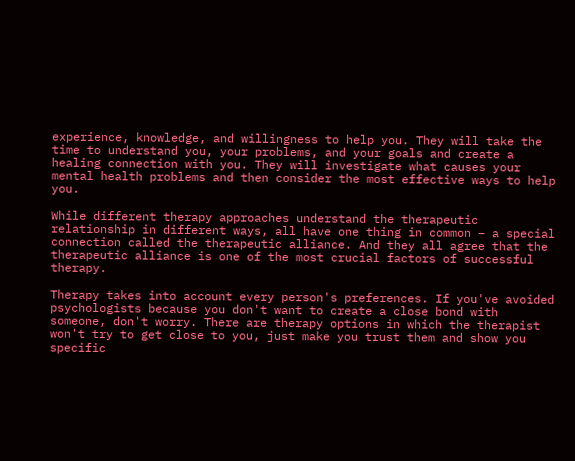experience, knowledge, and willingness to help you. They will take the time to understand you, your problems, and your goals and create a healing connection with you. They will investigate what causes your mental health problems and then consider the most effective ways to help you.

While different therapy approaches understand the therapeutic relationship in different ways, all have one thing in common – a special connection called the therapeutic alliance. And they all agree that the therapeutic alliance is one of the most crucial factors of successful therapy.

Therapy takes into account every person's preferences. If you've avoided psychologists because you don't want to create a close bond with someone, don't worry. There are therapy options in which the therapist won't try to get close to you, just make you trust them and show you specific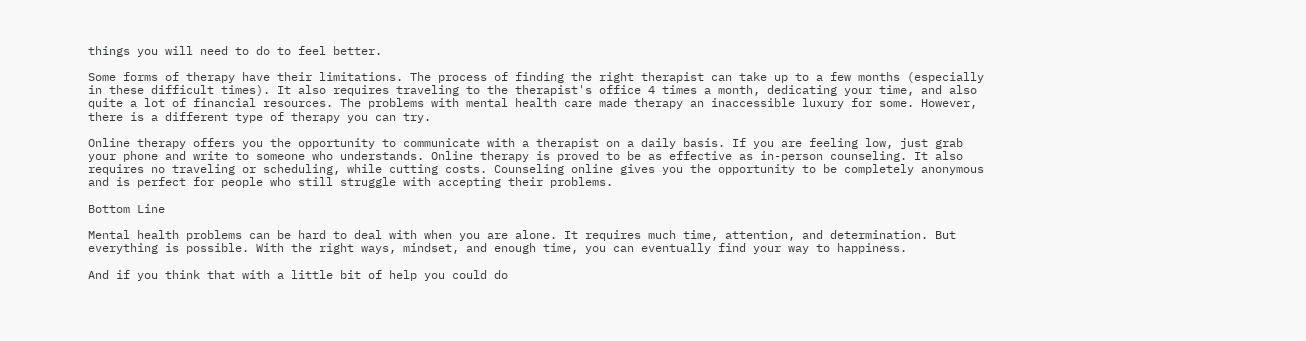things you will need to do to feel better.

Some forms of therapy have their limitations. The process of finding the right therapist can take up to a few months (especially in these difficult times). It also requires traveling to the therapist's office 4 times a month, dedicating your time, and also quite a lot of financial resources. The problems with mental health care made therapy an inaccessible luxury for some. However, there is a different type of therapy you can try.

Online therapy offers you the opportunity to communicate with a therapist on a daily basis. If you are feeling low, just grab your phone and write to someone who understands. Online therapy is proved to be as effective as in-person counseling. It also requires no traveling or scheduling, while cutting costs. Counseling online gives you the opportunity to be completely anonymous and is perfect for people who still struggle with accepting their problems.

Bottom Line

Mental health problems can be hard to deal with when you are alone. It requires much time, attention, and determination. But everything is possible. With the right ways, mindset, and enough time, you can eventually find your way to happiness.

And if you think that with a little bit of help you could do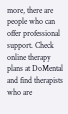more, there are people who can offer professional support. Check online therapy plans at DoMental and find therapists who are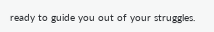ready to guide you out of your struggles.